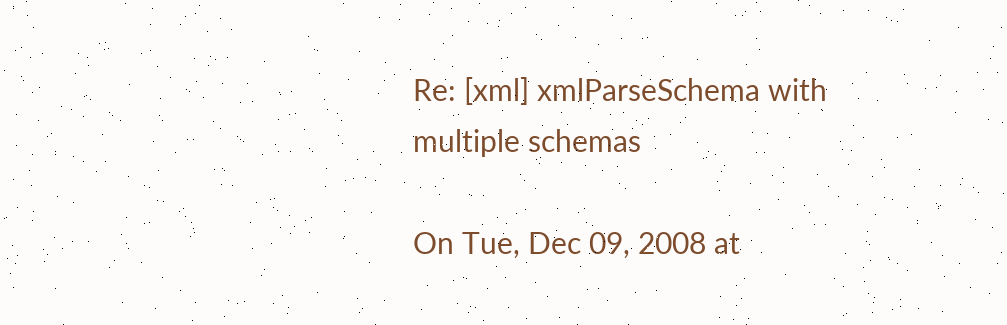Re: [xml] xmlParseSchema with multiple schemas

On Tue, Dec 09, 2008 at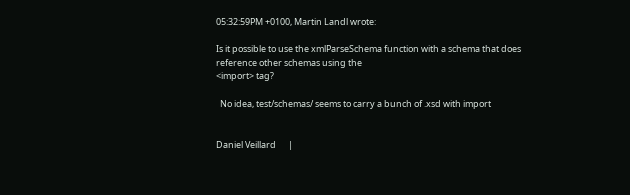05:32:59PM +0100, Martin Landl wrote:

Is it possible to use the xmlParseSchema function with a schema that does reference other schemas using the
<import> tag?

  No idea, test/schemas/ seems to carry a bunch of .xsd with import


Daniel Veillard      |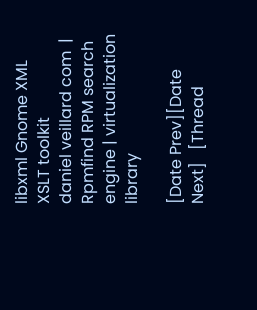libxml Gnome XML XSLT toolkit
daniel veillard com  | Rpmfind RPM search engine | virtualization library

[Date Prev][Date Next]   [Thread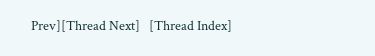Prev][Thread Next]   [Thread Index]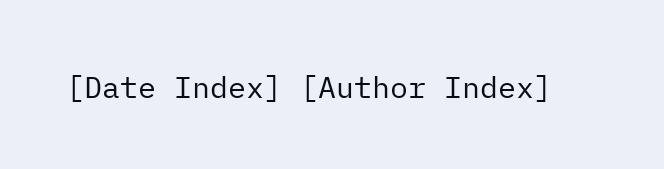[Date Index] [Author Index]